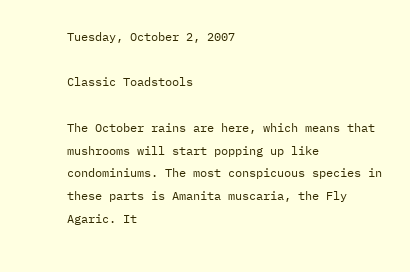Tuesday, October 2, 2007

Classic Toadstools

The October rains are here, which means that mushrooms will start popping up like condominiums. The most conspicuous species in these parts is Amanita muscaria, the Fly Agaric. It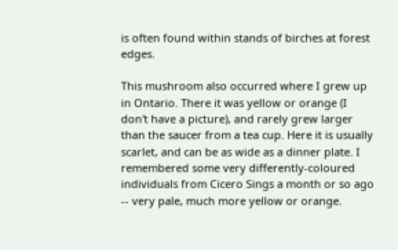is often found within stands of birches at forest edges.

This mushroom also occurred where I grew up in Ontario. There it was yellow or orange (I don't have a picture), and rarely grew larger than the saucer from a tea cup. Here it is usually scarlet, and can be as wide as a dinner plate. I remembered some very differently-coloured individuals from Cicero Sings a month or so ago -- very pale, much more yellow or orange.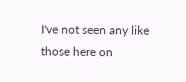I've not seen any like those here on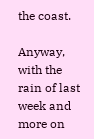the coast.

Anyway, with the rain of last week and more on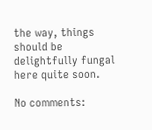the way, things should be delightfully fungal here quite soon.

No comments: